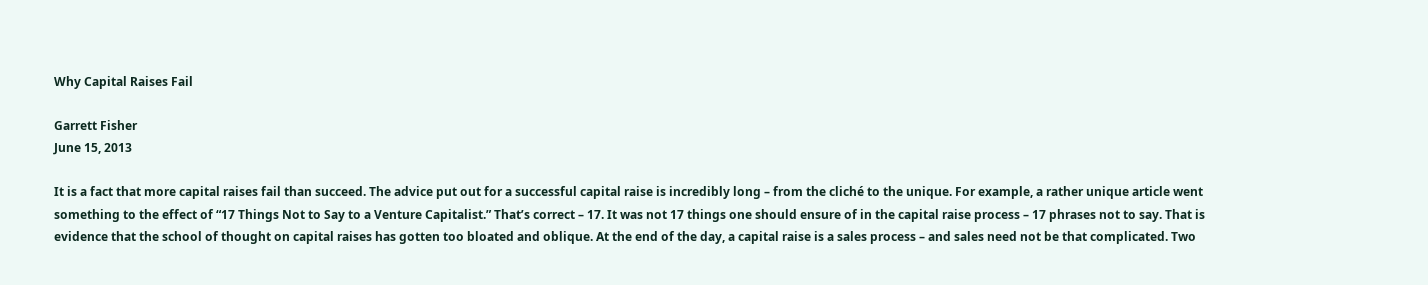Why Capital Raises Fail

Garrett Fisher
June 15, 2013

It is a fact that more capital raises fail than succeed. The advice put out for a successful capital raise is incredibly long – from the cliché to the unique. For example, a rather unique article went something to the effect of “17 Things Not to Say to a Venture Capitalist.” That’s correct – 17. It was not 17 things one should ensure of in the capital raise process – 17 phrases not to say. That is evidence that the school of thought on capital raises has gotten too bloated and oblique. At the end of the day, a capital raise is a sales process – and sales need not be that complicated. Two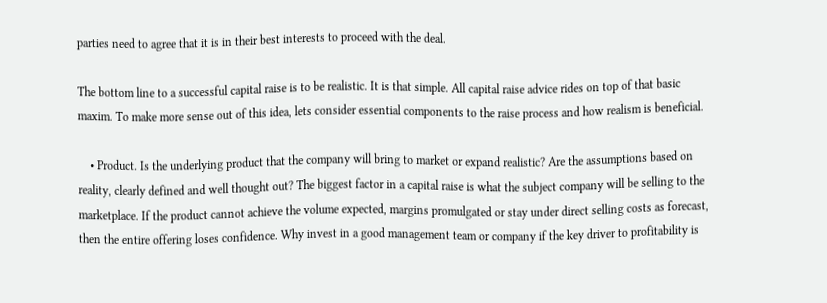parties need to agree that it is in their best interests to proceed with the deal.

The bottom line to a successful capital raise is to be realistic. It is that simple. All capital raise advice rides on top of that basic maxim. To make more sense out of this idea, lets consider essential components to the raise process and how realism is beneficial.

    • Product. Is the underlying product that the company will bring to market or expand realistic? Are the assumptions based on reality, clearly defined and well thought out? The biggest factor in a capital raise is what the subject company will be selling to the marketplace. If the product cannot achieve the volume expected, margins promulgated or stay under direct selling costs as forecast, then the entire offering loses confidence. Why invest in a good management team or company if the key driver to profitability is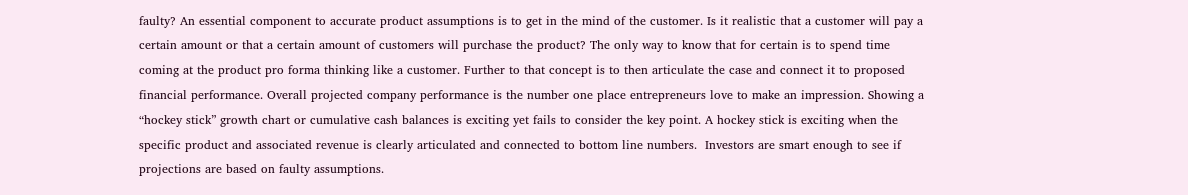faulty? An essential component to accurate product assumptions is to get in the mind of the customer. Is it realistic that a customer will pay a certain amount or that a certain amount of customers will purchase the product? The only way to know that for certain is to spend time coming at the product pro forma thinking like a customer. Further to that concept is to then articulate the case and connect it to proposed financial performance. Overall projected company performance is the number one place entrepreneurs love to make an impression. Showing a “hockey stick” growth chart or cumulative cash balances is exciting yet fails to consider the key point. A hockey stick is exciting when the specific product and associated revenue is clearly articulated and connected to bottom line numbers.  Investors are smart enough to see if projections are based on faulty assumptions.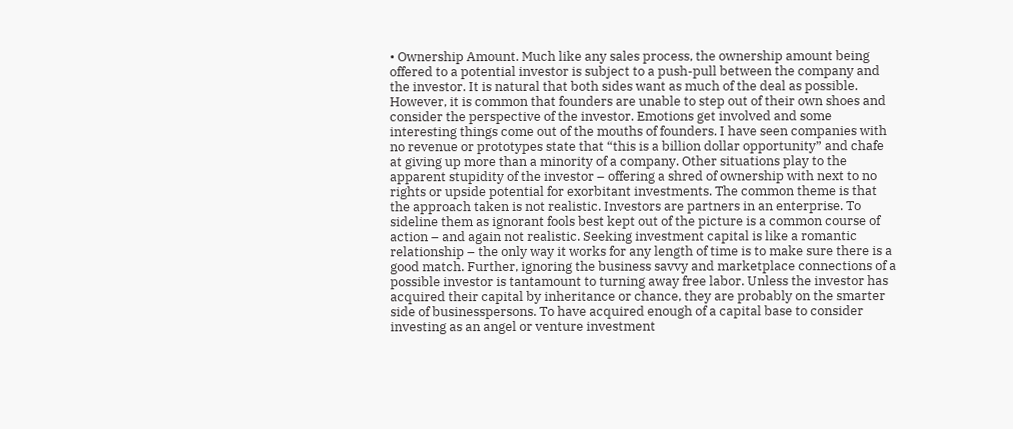• Ownership Amount. Much like any sales process, the ownership amount being offered to a potential investor is subject to a push-pull between the company and the investor. It is natural that both sides want as much of the deal as possible. However, it is common that founders are unable to step out of their own shoes and consider the perspective of the investor. Emotions get involved and some interesting things come out of the mouths of founders. I have seen companies with no revenue or prototypes state that “this is a billion dollar opportunity” and chafe at giving up more than a minority of a company. Other situations play to the apparent stupidity of the investor – offering a shred of ownership with next to no rights or upside potential for exorbitant investments. The common theme is that the approach taken is not realistic. Investors are partners in an enterprise. To sideline them as ignorant fools best kept out of the picture is a common course of action – and again not realistic. Seeking investment capital is like a romantic relationship – the only way it works for any length of time is to make sure there is a good match. Further, ignoring the business savvy and marketplace connections of a possible investor is tantamount to turning away free labor. Unless the investor has acquired their capital by inheritance or chance, they are probably on the smarter side of businesspersons. To have acquired enough of a capital base to consider investing as an angel or venture investment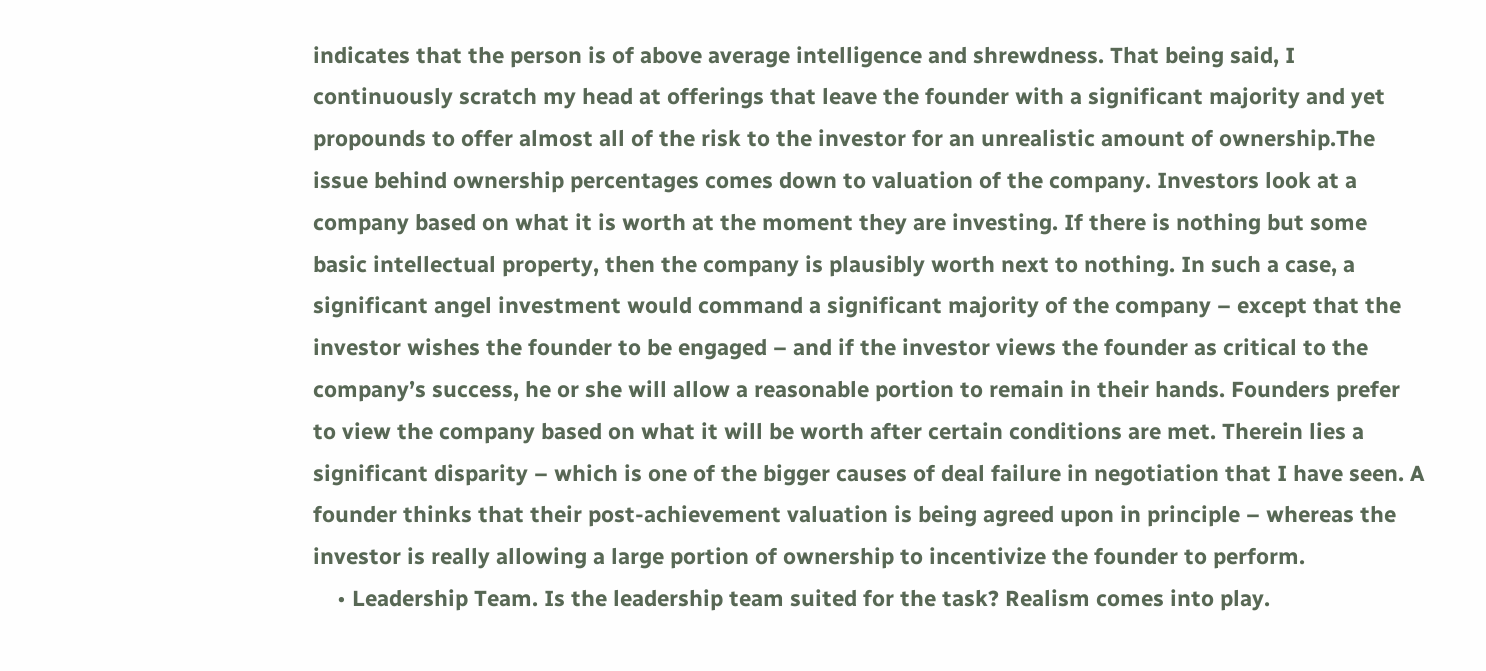indicates that the person is of above average intelligence and shrewdness. That being said, I continuously scratch my head at offerings that leave the founder with a significant majority and yet propounds to offer almost all of the risk to the investor for an unrealistic amount of ownership.The issue behind ownership percentages comes down to valuation of the company. Investors look at a company based on what it is worth at the moment they are investing. If there is nothing but some basic intellectual property, then the company is plausibly worth next to nothing. In such a case, a significant angel investment would command a significant majority of the company – except that the investor wishes the founder to be engaged – and if the investor views the founder as critical to the company’s success, he or she will allow a reasonable portion to remain in their hands. Founders prefer to view the company based on what it will be worth after certain conditions are met. Therein lies a significant disparity – which is one of the bigger causes of deal failure in negotiation that I have seen. A founder thinks that their post-achievement valuation is being agreed upon in principle – whereas the investor is really allowing a large portion of ownership to incentivize the founder to perform.
    • Leadership Team. Is the leadership team suited for the task? Realism comes into play.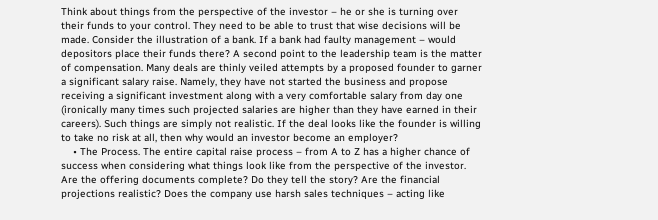Think about things from the perspective of the investor – he or she is turning over their funds to your control. They need to be able to trust that wise decisions will be made. Consider the illustration of a bank. If a bank had faulty management – would depositors place their funds there? A second point to the leadership team is the matter of compensation. Many deals are thinly veiled attempts by a proposed founder to garner a significant salary raise. Namely, they have not started the business and propose receiving a significant investment along with a very comfortable salary from day one (ironically many times such projected salaries are higher than they have earned in their careers). Such things are simply not realistic. If the deal looks like the founder is willing to take no risk at all, then why would an investor become an employer?
    • The Process. The entire capital raise process – from A to Z has a higher chance of success when considering what things look like from the perspective of the investor. Are the offering documents complete? Do they tell the story? Are the financial projections realistic? Does the company use harsh sales techniques – acting like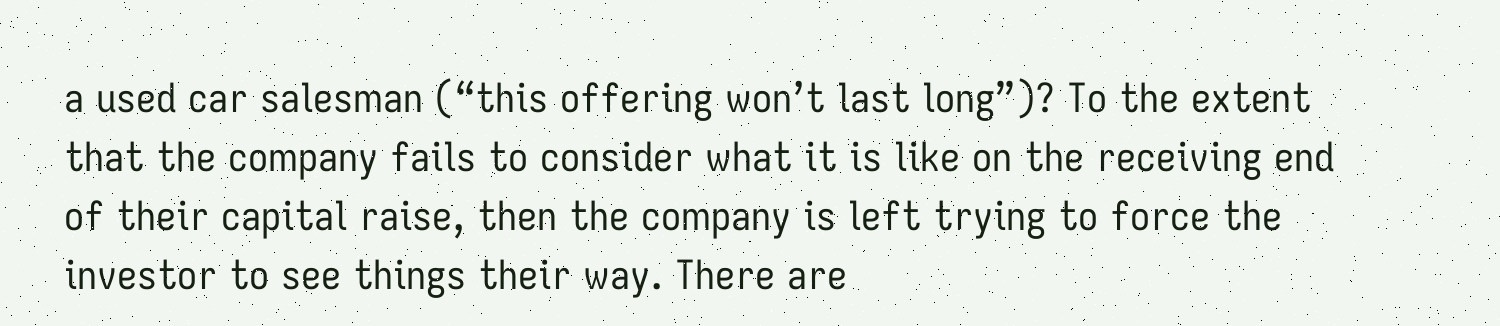a used car salesman (“this offering won’t last long”)? To the extent that the company fails to consider what it is like on the receiving end of their capital raise, then the company is left trying to force the investor to see things their way. There are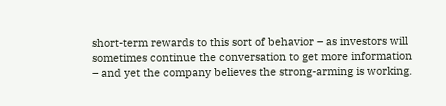short-term rewards to this sort of behavior – as investors will sometimes continue the conversation to get more information – and yet the company believes the strong-arming is working.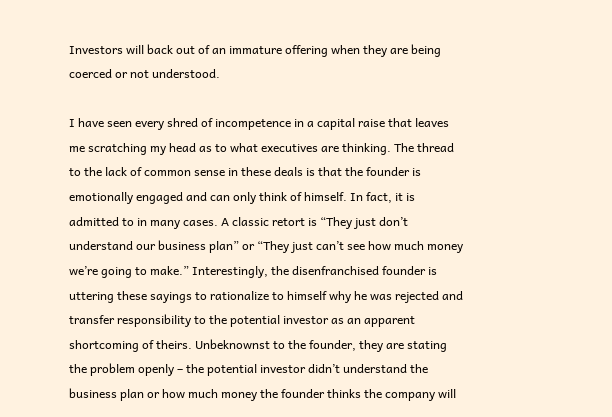Investors will back out of an immature offering when they are being coerced or not understood.

I have seen every shred of incompetence in a capital raise that leaves me scratching my head as to what executives are thinking. The thread to the lack of common sense in these deals is that the founder is emotionally engaged and can only think of himself. In fact, it is admitted to in many cases. A classic retort is “They just don’t understand our business plan” or “They just can’t see how much money we’re going to make.” Interestingly, the disenfranchised founder is uttering these sayings to rationalize to himself why he was rejected and transfer responsibility to the potential investor as an apparent shortcoming of theirs. Unbeknownst to the founder, they are stating the problem openly – the potential investor didn’t understand the business plan or how much money the founder thinks the company will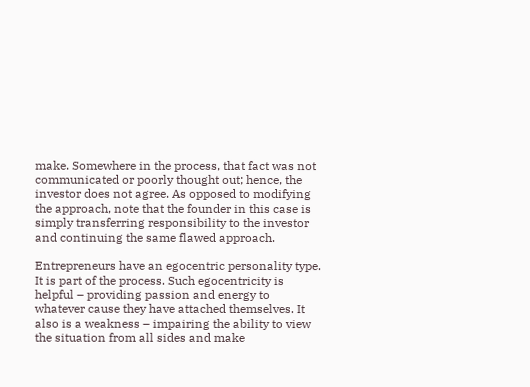make. Somewhere in the process, that fact was not communicated or poorly thought out; hence, the investor does not agree. As opposed to modifying the approach, note that the founder in this case is simply transferring responsibility to the investor and continuing the same flawed approach.

Entrepreneurs have an egocentric personality type. It is part of the process. Such egocentricity is helpful – providing passion and energy to whatever cause they have attached themselves. It also is a weakness – impairing the ability to view the situation from all sides and make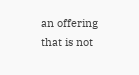an offering that is not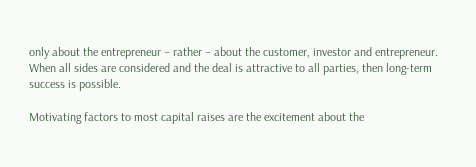only about the entrepreneur – rather – about the customer, investor and entrepreneur. When all sides are considered and the deal is attractive to all parties, then long-term success is possible.

Motivating factors to most capital raises are the excitement about the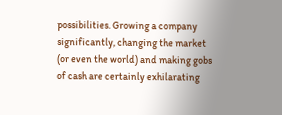possibilities. Growing a company significantly, changing the market (or even the world) and making gobs of cash are certainly exhilarating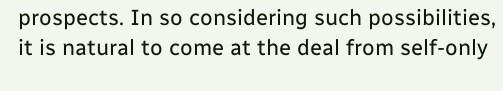prospects. In so considering such possibilities, it is natural to come at the deal from self-only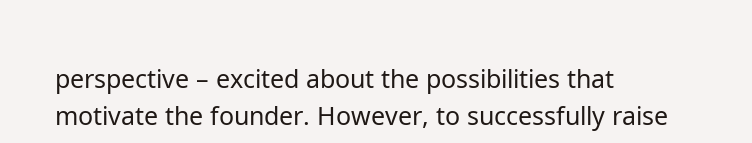perspective – excited about the possibilities that motivate the founder. However, to successfully raise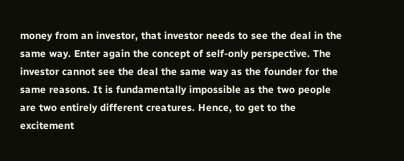money from an investor, that investor needs to see the deal in the same way. Enter again the concept of self-only perspective. The investor cannot see the deal the same way as the founder for the same reasons. It is fundamentally impossible as the two people are two entirely different creatures. Hence, to get to the excitement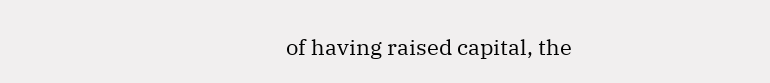of having raised capital, the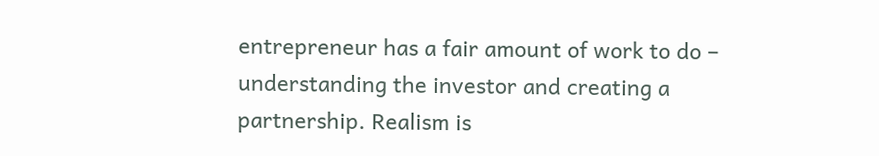entrepreneur has a fair amount of work to do – understanding the investor and creating a partnership. Realism is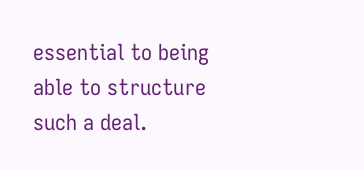essential to being able to structure such a deal.